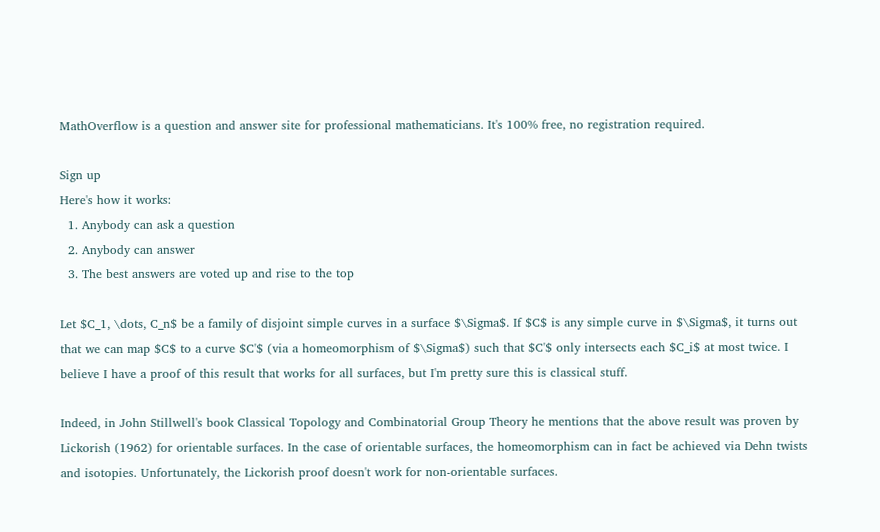MathOverflow is a question and answer site for professional mathematicians. It's 100% free, no registration required.

Sign up
Here's how it works:
  1. Anybody can ask a question
  2. Anybody can answer
  3. The best answers are voted up and rise to the top

Let $C_1, \dots, C_n$ be a family of disjoint simple curves in a surface $\Sigma$. If $C$ is any simple curve in $\Sigma$, it turns out that we can map $C$ to a curve $C'$ (via a homeomorphism of $\Sigma$) such that $C'$ only intersects each $C_i$ at most twice. I believe I have a proof of this result that works for all surfaces, but I'm pretty sure this is classical stuff.

Indeed, in John Stillwell's book Classical Topology and Combinatorial Group Theory he mentions that the above result was proven by Lickorish (1962) for orientable surfaces. In the case of orientable surfaces, the homeomorphism can in fact be achieved via Dehn twists and isotopies. Unfortunately, the Lickorish proof doesn't work for non-orientable surfaces.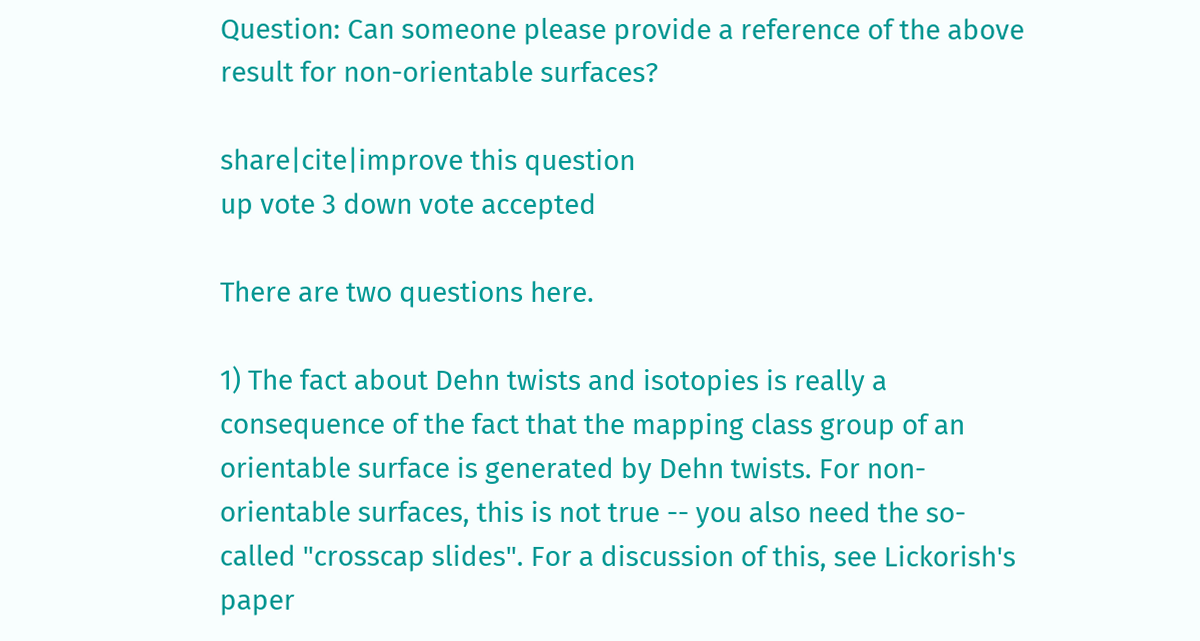Question: Can someone please provide a reference of the above result for non-orientable surfaces?

share|cite|improve this question
up vote 3 down vote accepted

There are two questions here.

1) The fact about Dehn twists and isotopies is really a consequence of the fact that the mapping class group of an orientable surface is generated by Dehn twists. For non-orientable surfaces, this is not true -- you also need the so-called "crosscap slides". For a discussion of this, see Lickorish's paper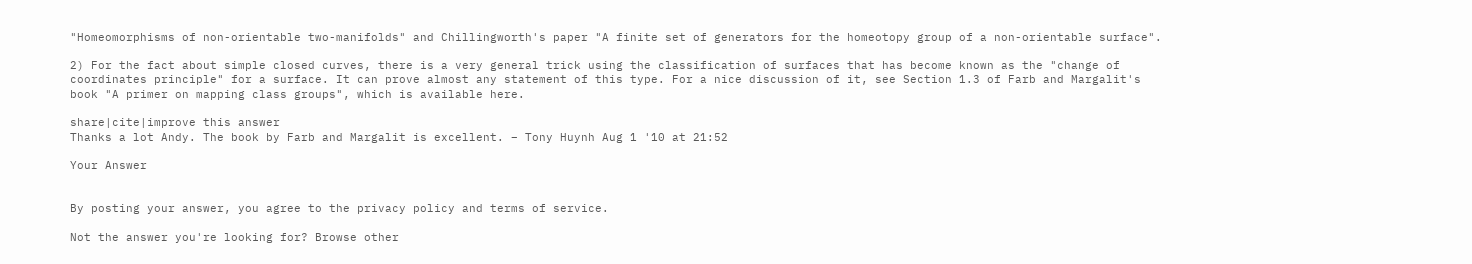"Homeomorphisms of non-orientable two-manifolds" and Chillingworth's paper "A finite set of generators for the homeotopy group of a non-orientable surface".

2) For the fact about simple closed curves, there is a very general trick using the classification of surfaces that has become known as the "change of coordinates principle" for a surface. It can prove almost any statement of this type. For a nice discussion of it, see Section 1.3 of Farb and Margalit's book "A primer on mapping class groups", which is available here.

share|cite|improve this answer
Thanks a lot Andy. The book by Farb and Margalit is excellent. – Tony Huynh Aug 1 '10 at 21:52

Your Answer


By posting your answer, you agree to the privacy policy and terms of service.

Not the answer you're looking for? Browse other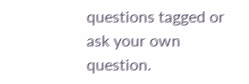questions tagged or ask your own question.